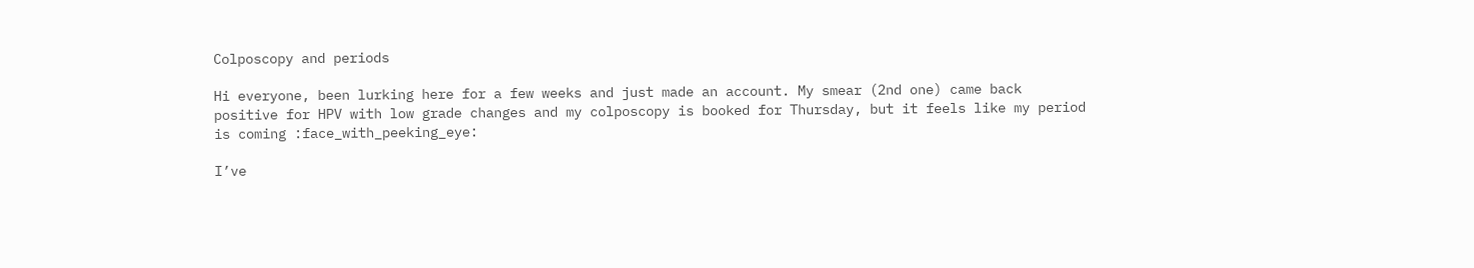Colposcopy and periods

Hi everyone, been lurking here for a few weeks and just made an account. My smear (2nd one) came back positive for HPV with low grade changes and my colposcopy is booked for Thursday, but it feels like my period is coming :face_with_peeking_eye:

I’ve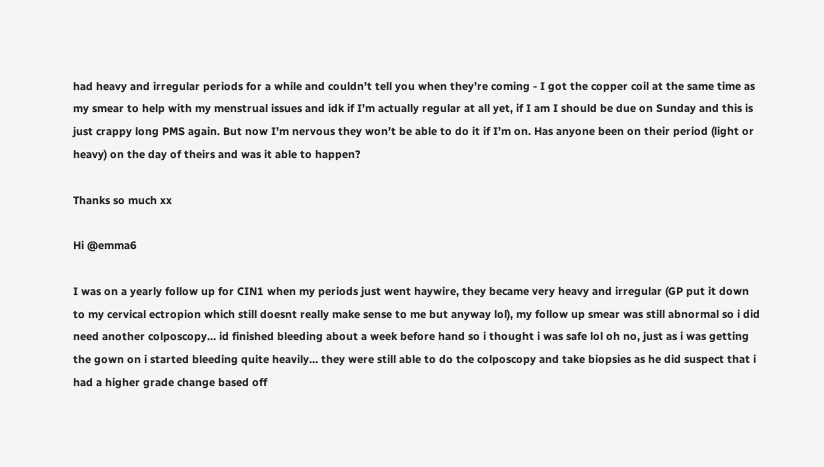had heavy and irregular periods for a while and couldn’t tell you when they’re coming - I got the copper coil at the same time as my smear to help with my menstrual issues and idk if I’m actually regular at all yet, if I am I should be due on Sunday and this is just crappy long PMS again. But now I’m nervous they won’t be able to do it if I’m on. Has anyone been on their period (light or heavy) on the day of theirs and was it able to happen?

Thanks so much xx

Hi @emma6

I was on a yearly follow up for CIN1 when my periods just went haywire, they became very heavy and irregular (GP put it down to my cervical ectropion which still doesnt really make sense to me but anyway lol), my follow up smear was still abnormal so i did need another colposcopy… id finished bleeding about a week before hand so i thought i was safe lol oh no, just as i was getting the gown on i started bleeding quite heavily… they were still able to do the colposcopy and take biopsies as he did suspect that i had a higher grade change based off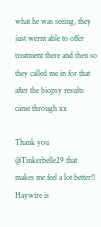what he was seeing, they just wernt able to offer treatment there and then so they called me in for that after the biopsy results came through xx

Thank you @Tinkerbelle29 that makes me feel a lot better!! Haywire is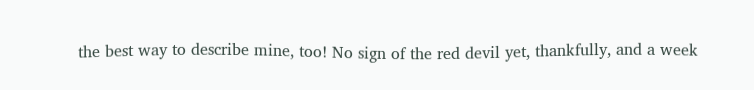the best way to describe mine, too! No sign of the red devil yet, thankfully, and a week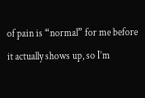of pain is “normal” for me before it actually shows up, so I’m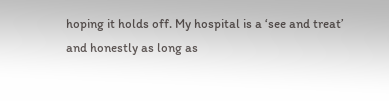hoping it holds off. My hospital is a ‘see and treat’ and honestly as long as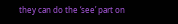they can do the ‘see’ part on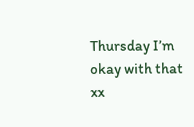Thursday I’m okay with that xx